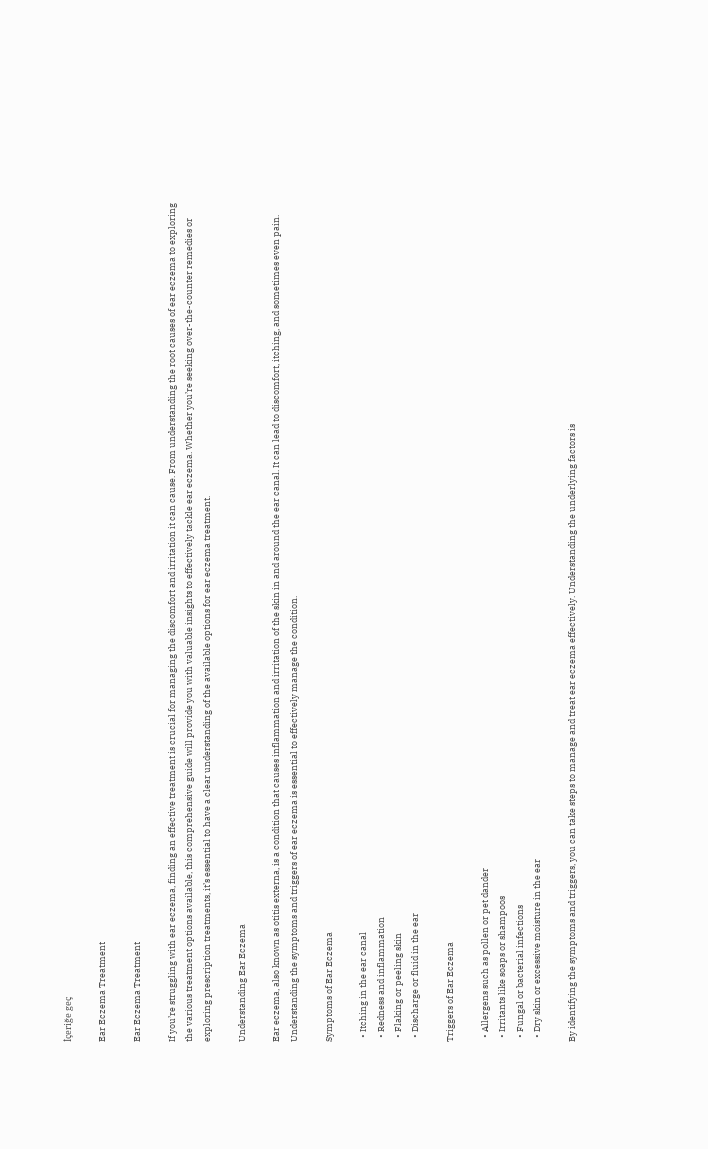İçeriğe geç

Ear Eczema Treatment

Ear Eczema Treatment

If you’re struggling with ear eczema, finding an effective treatment is crucial for managing the discomfort and irritation it can cause. From understanding the root causes of ear eczema to exploring the various treatment options available, this comprehensive guide will provide you with valuable insights to effectively tackle ear eczema. Whether you’re seeking over-the-counter remedies or exploring prescription treatments, it’s essential to have a clear understanding of the available options for ear eczema treatment.

Understanding Ear Eczema

Ear eczema, also known as otitis externa, is a condition that causes inflammation and irritation of the skin in and around the ear canal. It can lead to discomfort, itching, and sometimes even pain. Understanding the symptoms and triggers of ear eczema is essential to effectively manage the condition.

Symptoms of Ear Eczema

  • Itching in the ear canal
  • Redness and inflammation
  • Flaking or peeling skin
  • Discharge or fluid in the ear

Triggers of Ear Eczema

  • Allergens such as pollen or pet dander
  • Irritants like soaps or shampoos
  • Fungal or bacterial infections
  • Dry skin or excessive moisture in the ear

By identifying the symptoms and triggers, you can take steps to manage and treat ear eczema effectively. Understanding the underlying factors is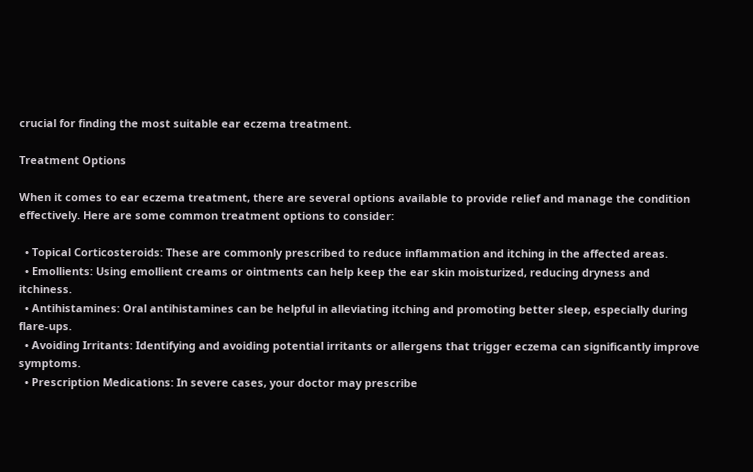crucial for finding the most suitable ear eczema treatment.

Treatment Options

When it comes to ear eczema treatment, there are several options available to provide relief and manage the condition effectively. Here are some common treatment options to consider:

  • Topical Corticosteroids: These are commonly prescribed to reduce inflammation and itching in the affected areas.
  • Emollients: Using emollient creams or ointments can help keep the ear skin moisturized, reducing dryness and itchiness.
  • Antihistamines: Oral antihistamines can be helpful in alleviating itching and promoting better sleep, especially during flare-ups.
  • Avoiding Irritants: Identifying and avoiding potential irritants or allergens that trigger eczema can significantly improve symptoms.
  • Prescription Medications: In severe cases, your doctor may prescribe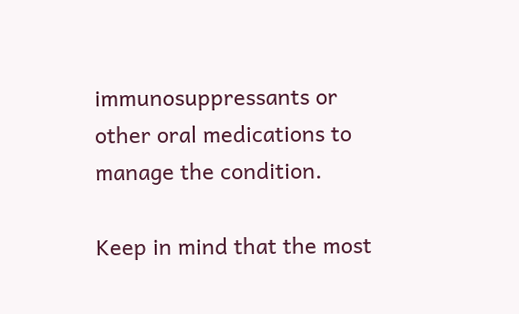immunosuppressants or other oral medications to manage the condition.

Keep in mind that the most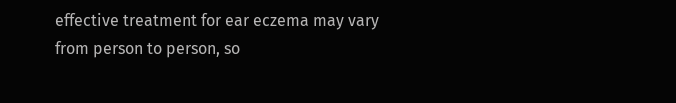effective treatment for ear eczema may vary from person to person, so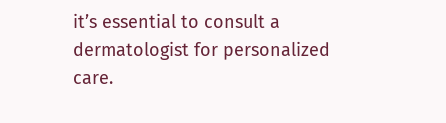it’s essential to consult a dermatologist for personalized care.